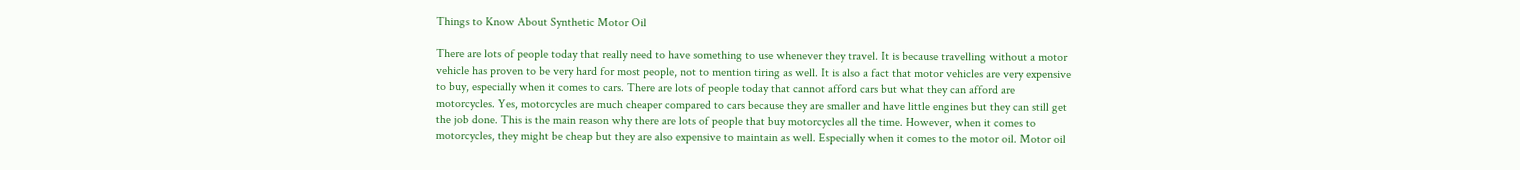Things to Know About Synthetic Motor Oil

There are lots of people today that really need to have something to use whenever they travel. It is because travelling without a motor vehicle has proven to be very hard for most people, not to mention tiring as well. It is also a fact that motor vehicles are very expensive to buy, especially when it comes to cars. There are lots of people today that cannot afford cars but what they can afford are motorcycles. Yes, motorcycles are much cheaper compared to cars because they are smaller and have little engines but they can still get the job done. This is the main reason why there are lots of people that buy motorcycles all the time. However, when it comes to motorcycles, they might be cheap but they are also expensive to maintain as well. Especially when it comes to the motor oil. Motor oil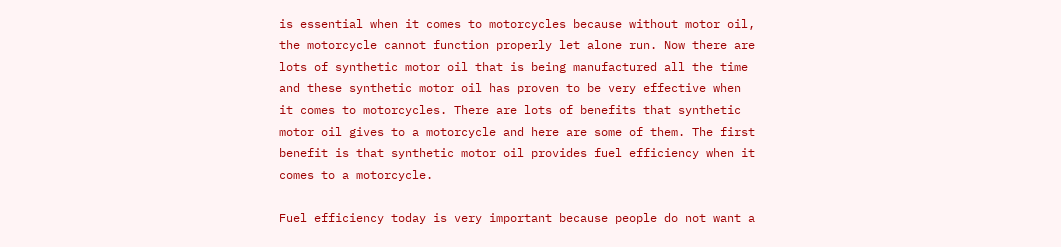is essential when it comes to motorcycles because without motor oil, the motorcycle cannot function properly let alone run. Now there are lots of synthetic motor oil that is being manufactured all the time and these synthetic motor oil has proven to be very effective when it comes to motorcycles. There are lots of benefits that synthetic motor oil gives to a motorcycle and here are some of them. The first benefit is that synthetic motor oil provides fuel efficiency when it comes to a motorcycle.

Fuel efficiency today is very important because people do not want a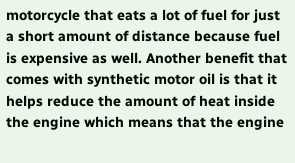motorcycle that eats a lot of fuel for just a short amount of distance because fuel is expensive as well. Another benefit that comes with synthetic motor oil is that it helps reduce the amount of heat inside the engine which means that the engine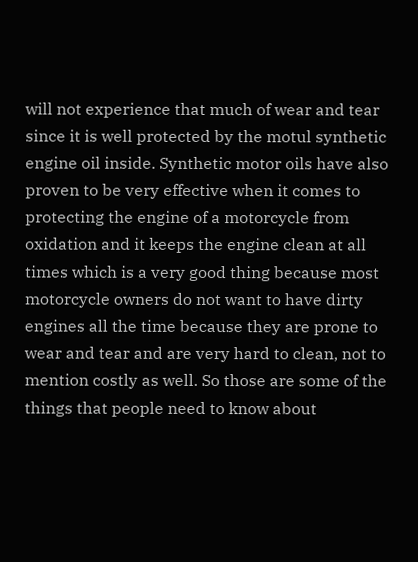will not experience that much of wear and tear since it is well protected by the motul synthetic engine oil inside. Synthetic motor oils have also proven to be very effective when it comes to protecting the engine of a motorcycle from oxidation and it keeps the engine clean at all times which is a very good thing because most motorcycle owners do not want to have dirty engines all the time because they are prone to wear and tear and are very hard to clean, not to mention costly as well. So those are some of the things that people need to know about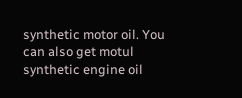synthetic motor oil. You can also get motul synthetic engine oil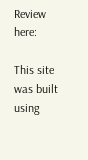Review here:

This site was built using